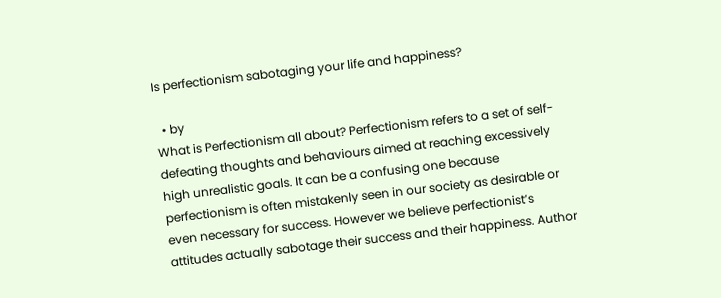Is perfectionism sabotaging your life and happiness?

  • by
What is Perfectionism all about? Perfectionism refers to a set of self-defeating thoughts and behaviours aimed at reaching excessively high unrealistic goals. It can be a confusing one because perfectionism is often mistakenly seen in our society as desirable or even necessary for success. However we believe perfectionist’s attitudes actually sabotage their success and their happiness. Author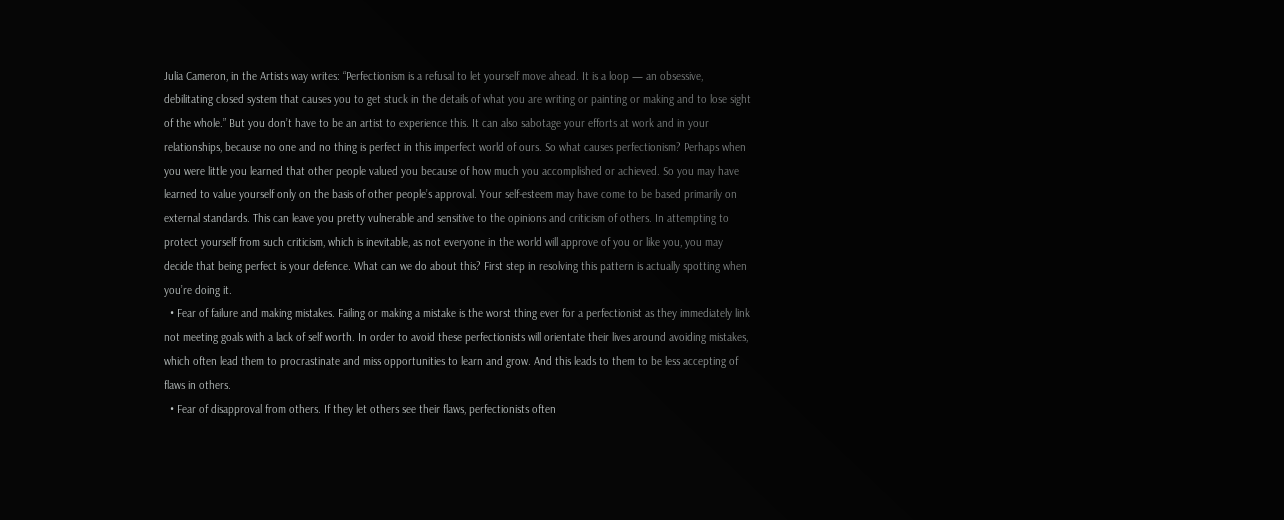Julia Cameron, in the Artists way writes: “Perfectionism is a refusal to let yourself move ahead. It is a loop — an obsessive, debilitating closed system that causes you to get stuck in the details of what you are writing or painting or making and to lose sight of the whole.” But you don’t have to be an artist to experience this. It can also sabotage your efforts at work and in your relationships, because no one and no thing is perfect in this imperfect world of ours. So what causes perfectionism? Perhaps when you were little you learned that other people valued you because of how much you accomplished or achieved. So you may have learned to value yourself only on the basis of other people’s approval. Your self-esteem may have come to be based primarily on external standards. This can leave you pretty vulnerable and sensitive to the opinions and criticism of others. In attempting to protect yourself from such criticism, which is inevitable, as not everyone in the world will approve of you or like you, you may decide that being perfect is your defence. What can we do about this? First step in resolving this pattern is actually spotting when you’re doing it.
  • Fear of failure and making mistakes. Failing or making a mistake is the worst thing ever for a perfectionist as they immediately link not meeting goals with a lack of self worth. In order to avoid these perfectionists will orientate their lives around avoiding mistakes, which often lead them to procrastinate and miss opportunities to learn and grow. And this leads to them to be less accepting of flaws in others.
  • Fear of disapproval from others. If they let others see their flaws, perfectionists often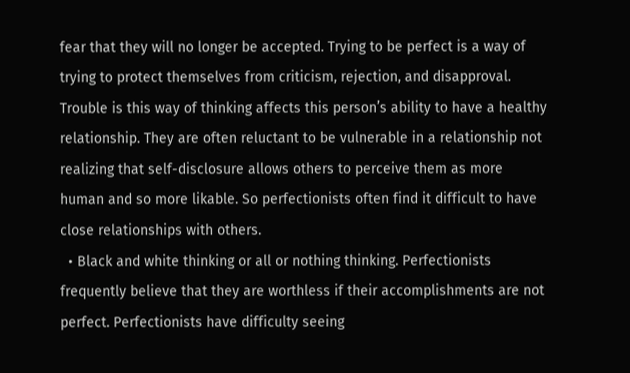fear that they will no longer be accepted. Trying to be perfect is a way of trying to protect themselves from criticism, rejection, and disapproval. Trouble is this way of thinking affects this person’s ability to have a healthy relationship. They are often reluctant to be vulnerable in a relationship not realizing that self-disclosure allows others to perceive them as more human and so more likable. So perfectionists often find it difficult to have close relationships with others.
  • Black and white thinking or all or nothing thinking. Perfectionists frequently believe that they are worthless if their accomplishments are not perfect. Perfectionists have difficulty seeing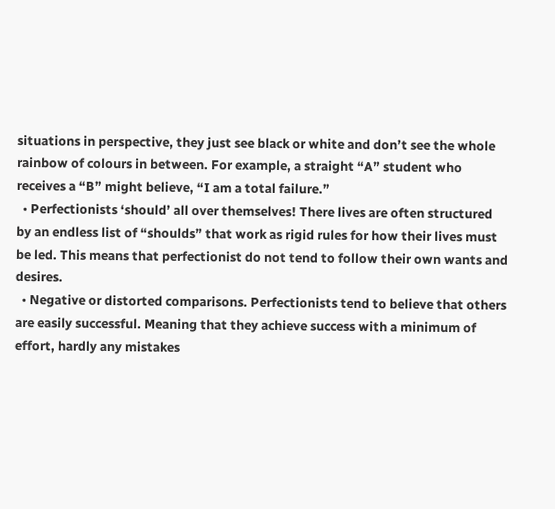situations in perspective, they just see black or white and don’t see the whole rainbow of colours in between. For example, a straight “A” student who receives a “B” might believe, “I am a total failure.”
  • Perfectionists ‘should’ all over themselves! There lives are often structured by an endless list of “shoulds” that work as rigid rules for how their lives must be led. This means that perfectionist do not tend to follow their own wants and desires.
  • Negative or distorted comparisons. Perfectionists tend to believe that others are easily successful. Meaning that they achieve success with a minimum of effort, hardly any mistakes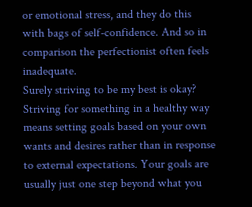or emotional stress, and they do this with bags of self-confidence. And so in comparison the perfectionist often feels inadequate.
Surely striving to be my best is okay? Striving for something in a healthy way means setting goals based on your own wants and desires rather than in response to external expectations. Your goals are usually just one step beyond what you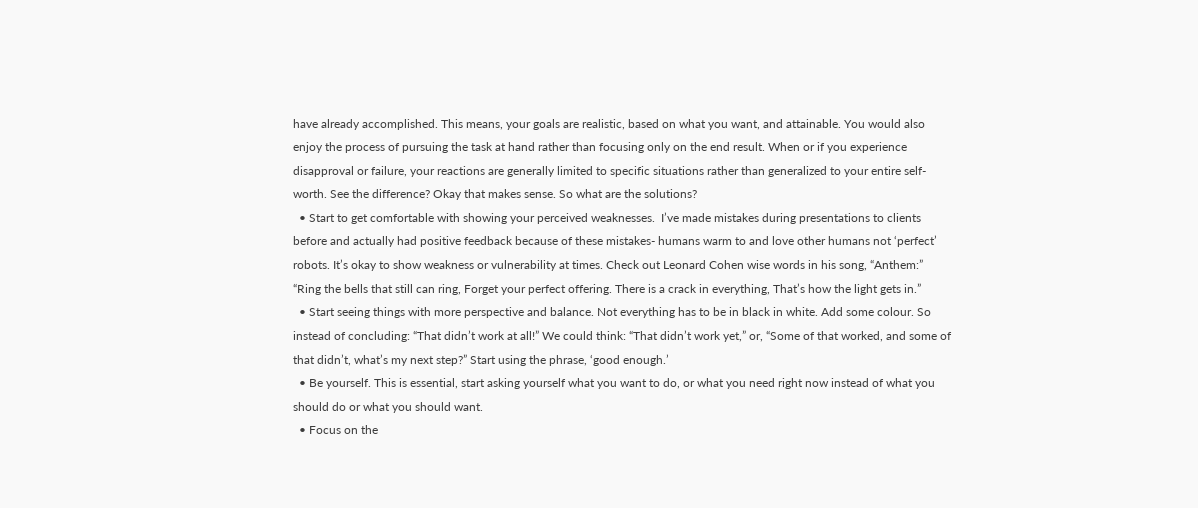have already accomplished. This means, your goals are realistic, based on what you want, and attainable. You would also enjoy the process of pursuing the task at hand rather than focusing only on the end result. When or if you experience disapproval or failure, your reactions are generally limited to specific situations rather than generalized to your entire self-worth. See the difference? Okay that makes sense. So what are the solutions?
  • Start to get comfortable with showing your perceived weaknesses.  I’ve made mistakes during presentations to clients before and actually had positive feedback because of these mistakes- humans warm to and love other humans not ‘perfect’ robots. It’s okay to show weakness or vulnerability at times. Check out Leonard Cohen wise words in his song, “Anthem:”
“Ring the bells that still can ring, Forget your perfect offering. There is a crack in everything, That’s how the light gets in.”
  • Start seeing things with more perspective and balance. Not everything has to be in black in white. Add some colour. So instead of concluding: “That didn’t work at all!” We could think: “That didn’t work yet,” or, “Some of that worked, and some of that didn’t, what’s my next step?” Start using the phrase, ‘good enough.’
  • Be yourself. This is essential, start asking yourself what you want to do, or what you need right now instead of what you should do or what you should want.
  • Focus on the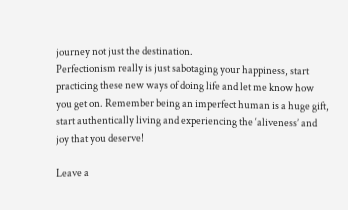journey not just the destination.
Perfectionism really is just sabotaging your happiness, start practicing these new ways of doing life and let me know how you get on. Remember being an imperfect human is a huge gift, start authentically living and experiencing the ‘aliveness’ and joy that you deserve!

Leave a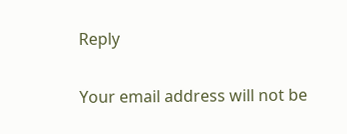Reply

Your email address will not be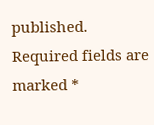published. Required fields are marked *